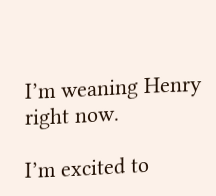I’m weaning Henry right now.

I’m excited to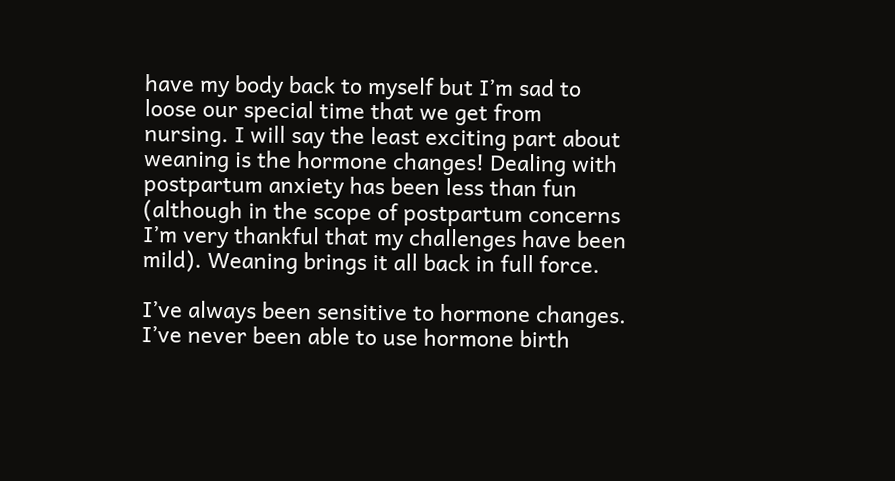have my body back to myself but I’m sad to loose our special time that we get from nursing. I will say the least exciting part about weaning is the hormone changes! Dealing with postpartum anxiety has been less than fun (although in the scope of postpartum concerns I’m very thankful that my challenges have been mild). Weaning brings it all back in full force.

I’ve always been sensitive to hormone changes. I’ve never been able to use hormone birth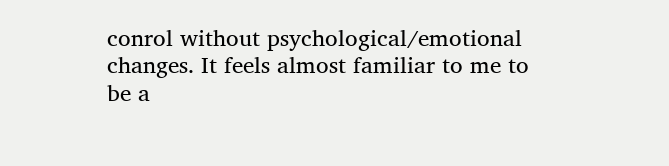conrol without psychological/emotional changes. It feels almost familiar to me to be a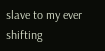slave to my ever shifting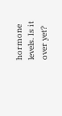hormone levels. Is it over yet?